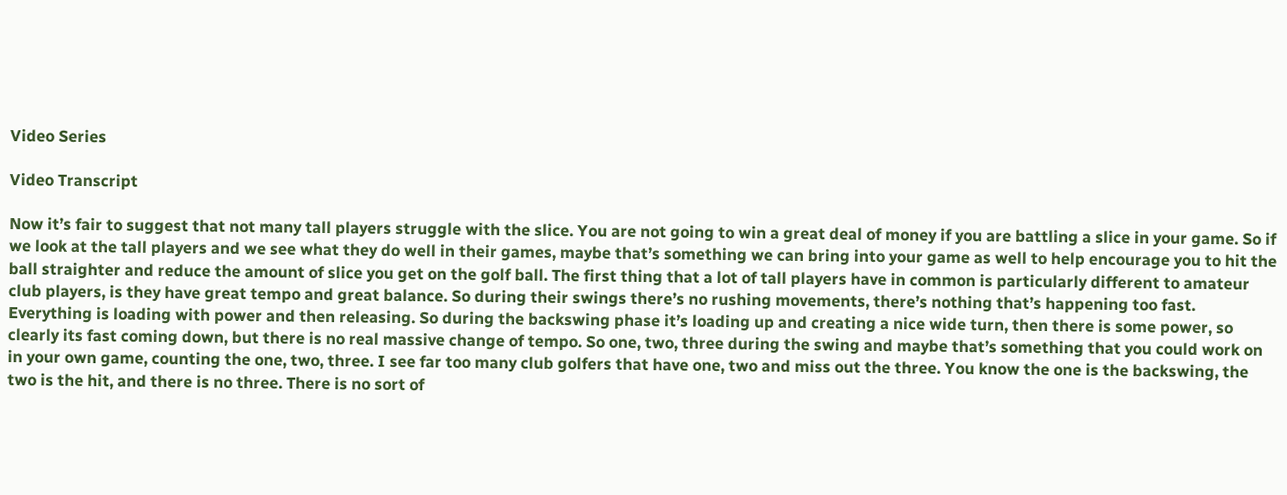Video Series

Video Transcript

Now it’s fair to suggest that not many tall players struggle with the slice. You are not going to win a great deal of money if you are battling a slice in your game. So if we look at the tall players and we see what they do well in their games, maybe that’s something we can bring into your game as well to help encourage you to hit the ball straighter and reduce the amount of slice you get on the golf ball. The first thing that a lot of tall players have in common is particularly different to amateur club players, is they have great tempo and great balance. So during their swings there’s no rushing movements, there’s nothing that’s happening too fast. Everything is loading with power and then releasing. So during the backswing phase it’s loading up and creating a nice wide turn, then there is some power, so clearly its fast coming down, but there is no real massive change of tempo. So one, two, three during the swing and maybe that’s something that you could work on in your own game, counting the one, two, three. I see far too many club golfers that have one, two and miss out the three. You know the one is the backswing, the two is the hit, and there is no three. There is no sort of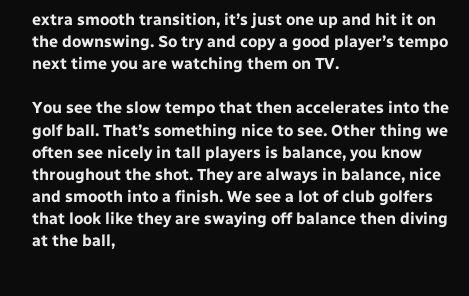extra smooth transition, it’s just one up and hit it on the downswing. So try and copy a good player’s tempo next time you are watching them on TV.

You see the slow tempo that then accelerates into the golf ball. That’s something nice to see. Other thing we often see nicely in tall players is balance, you know throughout the shot. They are always in balance, nice and smooth into a finish. We see a lot of club golfers that look like they are swaying off balance then diving at the ball,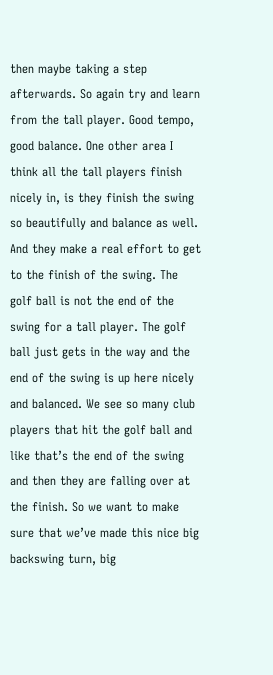then maybe taking a step afterwards. So again try and learn from the tall player. Good tempo, good balance. One other area I think all the tall players finish nicely in, is they finish the swing so beautifully and balance as well. And they make a real effort to get to the finish of the swing. The golf ball is not the end of the swing for a tall player. The golf ball just gets in the way and the end of the swing is up here nicely and balanced. We see so many club players that hit the golf ball and like that’s the end of the swing and then they are falling over at the finish. So we want to make sure that we’ve made this nice big backswing turn, big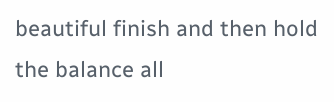beautiful finish and then hold the balance all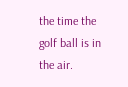the time the golf ball is in the air.